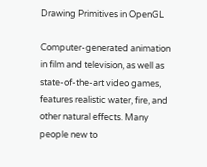Drawing Primitives in OpenGL

Computer-generated animation in film and television, as well as state-of-the-art video games, features realistic water, fire, and other natural effects. Many people new to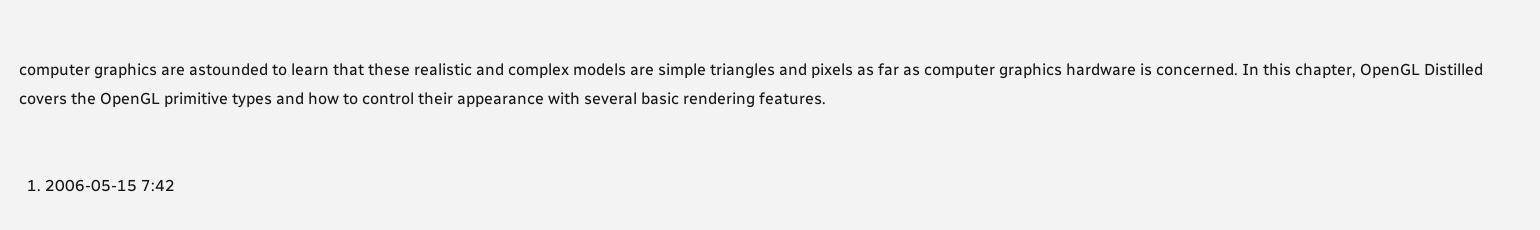computer graphics are astounded to learn that these realistic and complex models are simple triangles and pixels as far as computer graphics hardware is concerned. In this chapter, OpenGL Distilled covers the OpenGL primitive types and how to control their appearance with several basic rendering features.


  1. 2006-05-15 7:42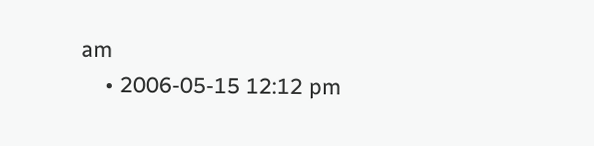am
    • 2006-05-15 12:12 pm